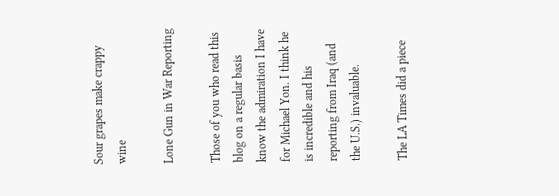Sour grapes make crappy wine

Lone Gun in War Reporting

Those of you who read this blog on a regular basis know the admiration I have for Michael Yon. I think he is incredible and his reporting from Iraq (and the U.S.) invaluable.

The LA Times did a piece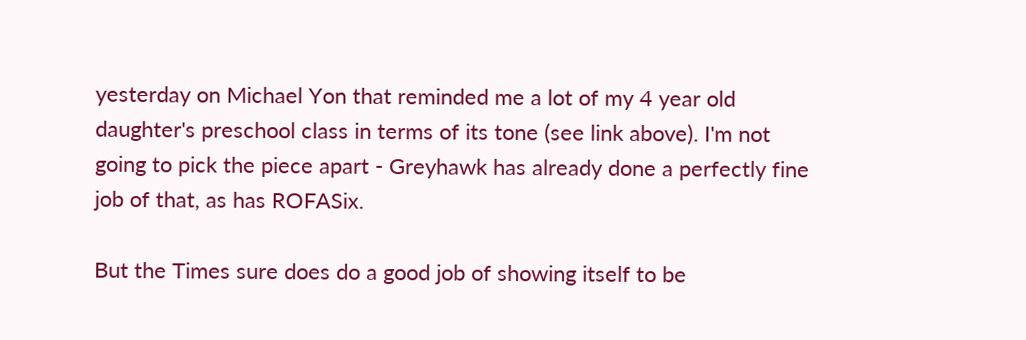yesterday on Michael Yon that reminded me a lot of my 4 year old daughter's preschool class in terms of its tone (see link above). I'm not going to pick the piece apart - Greyhawk has already done a perfectly fine job of that, as has ROFASix.

But the Times sure does do a good job of showing itself to be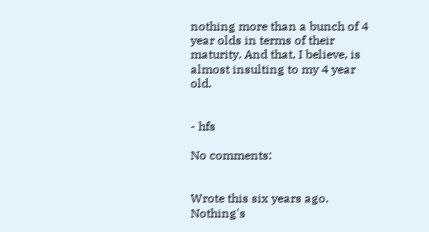nothing more than a bunch of 4 year olds in terms of their maturity. And that, I believe, is almost insulting to my 4 year old.


- hfs

No comments:


Wrote this six years ago. Nothing's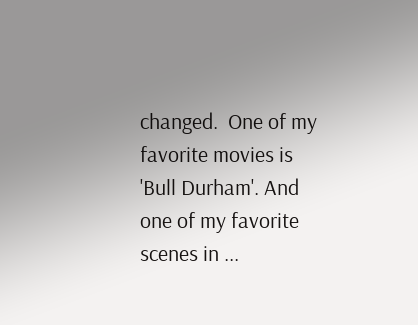changed.  One of my favorite movies is 'Bull Durham'. And one of my favorite scenes in ...